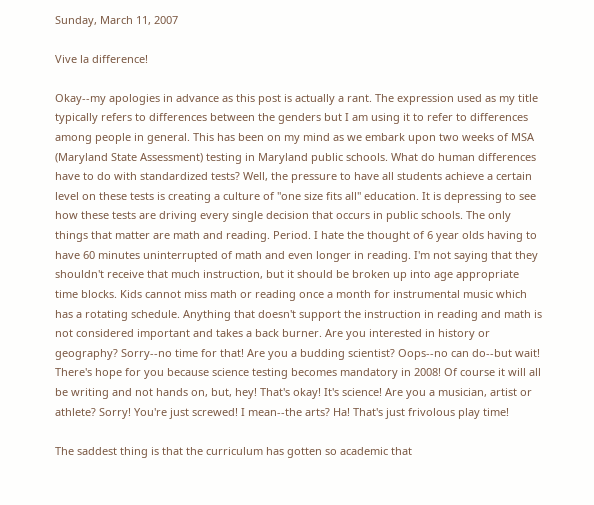Sunday, March 11, 2007

Vive la difference!

Okay--my apologies in advance as this post is actually a rant. The expression used as my title typically refers to differences between the genders but I am using it to refer to differences among people in general. This has been on my mind as we embark upon two weeks of MSA (Maryland State Assessment) testing in Maryland public schools. What do human differences have to do with standardized tests? Well, the pressure to have all students achieve a certain level on these tests is creating a culture of "one size fits all" education. It is depressing to see how these tests are driving every single decision that occurs in public schools. The only things that matter are math and reading. Period. I hate the thought of 6 year olds having to have 60 minutes uninterrupted of math and even longer in reading. I'm not saying that they shouldn't receive that much instruction, but it should be broken up into age appropriate time blocks. Kids cannot miss math or reading once a month for instrumental music which has a rotating schedule. Anything that doesn't support the instruction in reading and math is not considered important and takes a back burner. Are you interested in history or geography? Sorry--no time for that! Are you a budding scientist? Oops--no can do--but wait! There's hope for you because science testing becomes mandatory in 2008! Of course it will all be writing and not hands on, but, hey! That's okay! It's science! Are you a musician, artist or athlete? Sorry! You're just screwed! I mean--the arts? Ha! That's just frivolous play time!

The saddest thing is that the curriculum has gotten so academic that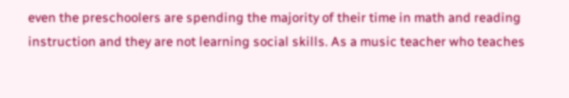even the preschoolers are spending the majority of their time in math and reading instruction and they are not learning social skills. As a music teacher who teaches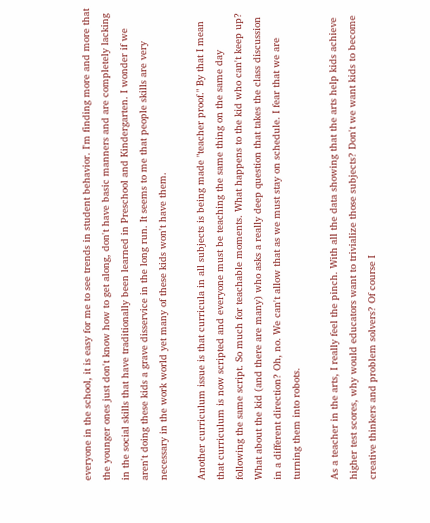everyone in the school, it is easy for me to see trends in student behavior. I'm finding more and more that the younger ones just don't know how to get along, don't have basic manners and are completely lacking in the social skills that have traditionally been learned in Preschool and Kindergarten. I wonder if we aren't doing these kids a grave disservice in the long run. It seems to me that people skills are very necessary in the work world yet many of these kids won't have them.

Another curriculum issue is that curricula in all subjects is being made "teacher proof." By that I mean that curriculum is now scripted and everyone must be teaching the same thing on the same day following the same script. So much for teachable moments. What happens to the kid who can't keep up? What about the kid (and there are many) who asks a really deep question that takes the class discussion in a different direction? Oh, no. We can't allow that as we must stay on schedule. I fear that we are turning them into robots.

As a teacher in the arts, I really feel the pinch. With all the data showing that the arts help kids achieve higher test scores, why would educators want to trivialize those subjects? Don't we want kids to become creative thinkers and problem solvers? Of course I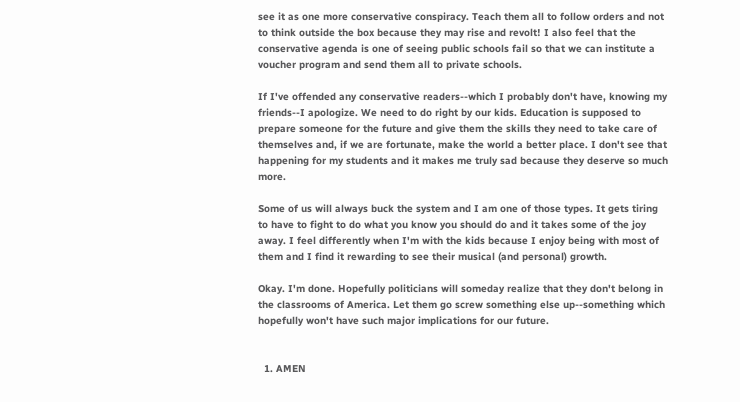see it as one more conservative conspiracy. Teach them all to follow orders and not to think outside the box because they may rise and revolt! I also feel that the conservative agenda is one of seeing public schools fail so that we can institute a voucher program and send them all to private schools.

If I've offended any conservative readers--which I probably don't have, knowing my friends--I apologize. We need to do right by our kids. Education is supposed to prepare someone for the future and give them the skills they need to take care of themselves and, if we are fortunate, make the world a better place. I don't see that happening for my students and it makes me truly sad because they deserve so much more.

Some of us will always buck the system and I am one of those types. It gets tiring to have to fight to do what you know you should do and it takes some of the joy away. I feel differently when I'm with the kids because I enjoy being with most of them and I find it rewarding to see their musical (and personal) growth.

Okay. I'm done. Hopefully politicians will someday realize that they don't belong in the classrooms of America. Let them go screw something else up--something which hopefully won't have such major implications for our future.


  1. AMEN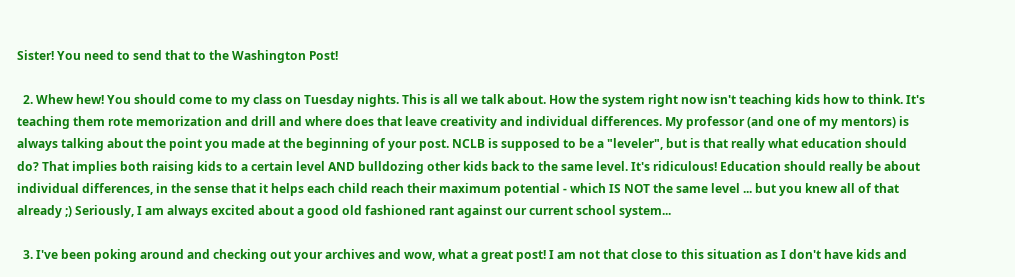Sister! You need to send that to the Washington Post!

  2. Whew hew! You should come to my class on Tuesday nights. This is all we talk about. How the system right now isn't teaching kids how to think. It's teaching them rote memorization and drill and where does that leave creativity and individual differences. My professor (and one of my mentors) is always talking about the point you made at the beginning of your post. NCLB is supposed to be a "leveler", but is that really what education should do? That implies both raising kids to a certain level AND bulldozing other kids back to the same level. It's ridiculous! Education should really be about individual differences, in the sense that it helps each child reach their maximum potential - which IS NOT the same level ... but you knew all of that already ;) Seriously, I am always excited about a good old fashioned rant against our current school system...

  3. I've been poking around and checking out your archives and wow, what a great post! I am not that close to this situation as I don't have kids and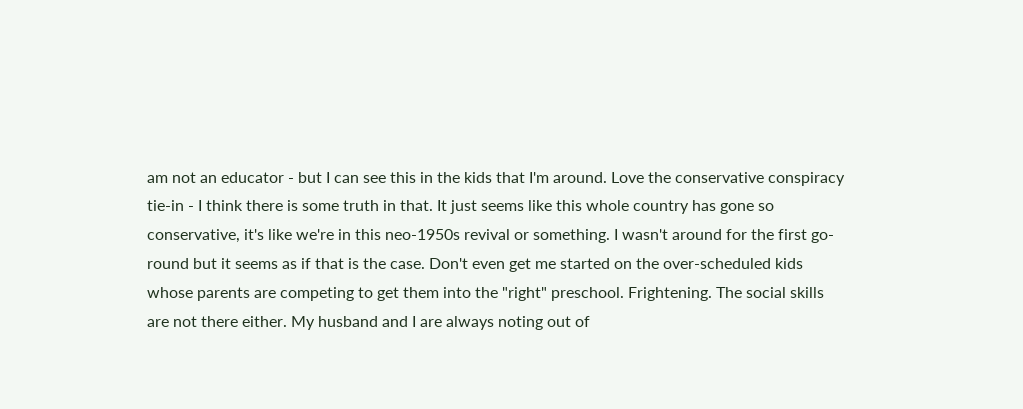am not an educator - but I can see this in the kids that I'm around. Love the conservative conspiracy tie-in - I think there is some truth in that. It just seems like this whole country has gone so conservative, it's like we're in this neo-1950s revival or something. I wasn't around for the first go-round but it seems as if that is the case. Don't even get me started on the over-scheduled kids whose parents are competing to get them into the "right" preschool. Frightening. The social skills are not there either. My husband and I are always noting out of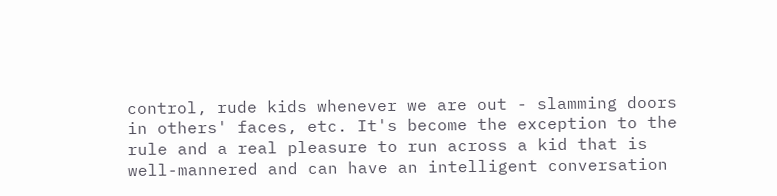control, rude kids whenever we are out - slamming doors in others' faces, etc. It's become the exception to the rule and a real pleasure to run across a kid that is well-mannered and can have an intelligent conversation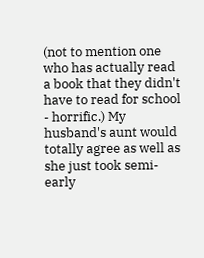(not to mention one who has actually read a book that they didn't have to read for school - horrific.) My husband's aunt would totally agree as well as she just took semi-early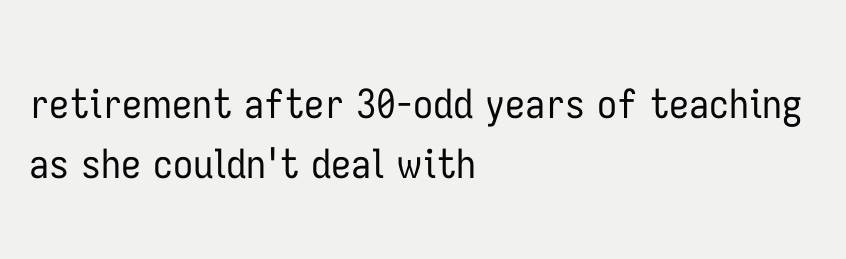retirement after 30-odd years of teaching as she couldn't deal with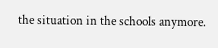the situation in the schools anymore.